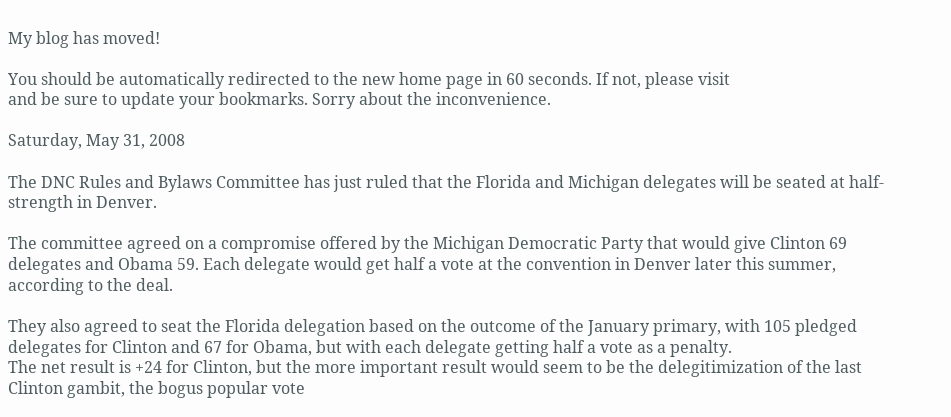My blog has moved!

You should be automatically redirected to the new home page in 60 seconds. If not, please visit
and be sure to update your bookmarks. Sorry about the inconvenience.

Saturday, May 31, 2008

The DNC Rules and Bylaws Committee has just ruled that the Florida and Michigan delegates will be seated at half-strength in Denver.

The committee agreed on a compromise offered by the Michigan Democratic Party that would give Clinton 69 delegates and Obama 59. Each delegate would get half a vote at the convention in Denver later this summer, according to the deal.

They also agreed to seat the Florida delegation based on the outcome of the January primary, with 105 pledged delegates for Clinton and 67 for Obama, but with each delegate getting half a vote as a penalty.
The net result is +24 for Clinton, but the more important result would seem to be the delegitimization of the last Clinton gambit, the bogus popular vote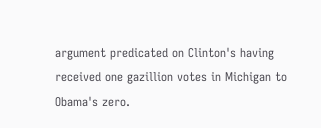argument predicated on Clinton's having received one gazillion votes in Michigan to Obama's zero.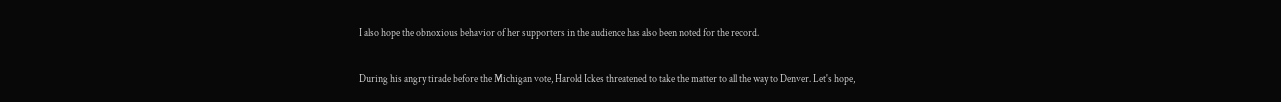I also hope the obnoxious behavior of her supporters in the audience has also been noted for the record.

During his angry tirade before the Michigan vote, Harold Ickes threatened to take the matter to all the way to Denver. Let's hope,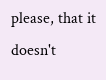please, that it doesn't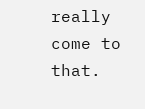really come to that.